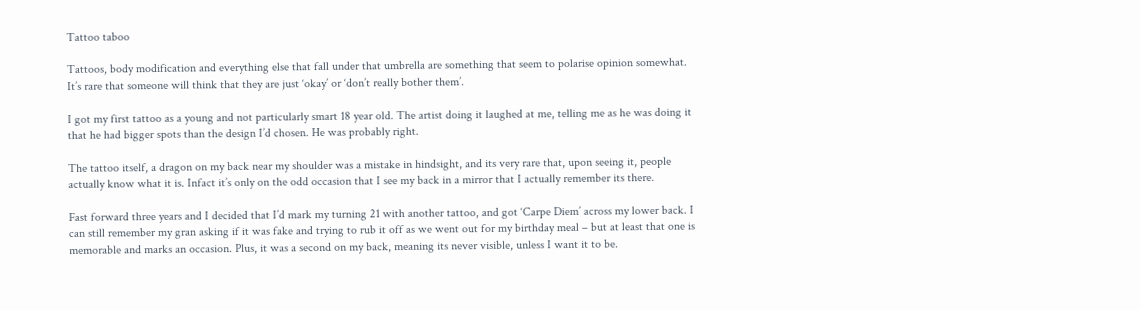Tattoo taboo

Tattoos, body modification and everything else that fall under that umbrella are something that seem to polarise opinion somewhat. It’s rare that someone will think that they are just ‘okay’ or ‘don’t really bother them’.

I got my first tattoo as a young and not particularly smart 18 year old. The artist doing it laughed at me, telling me as he was doing it that he had bigger spots than the design I’d chosen. He was probably right.

The tattoo itself, a dragon on my back near my shoulder was a mistake in hindsight, and its very rare that, upon seeing it, people actually know what it is. Infact it’s only on the odd occasion that I see my back in a mirror that I actually remember its there.

Fast forward three years and I decided that I’d mark my turning 21 with another tattoo, and got ‘Carpe Diem’ across my lower back. I can still remember my gran asking if it was fake and trying to rub it off as we went out for my birthday meal – but at least that one is memorable and marks an occasion. Plus, it was a second on my back, meaning its never visible, unless I want it to be.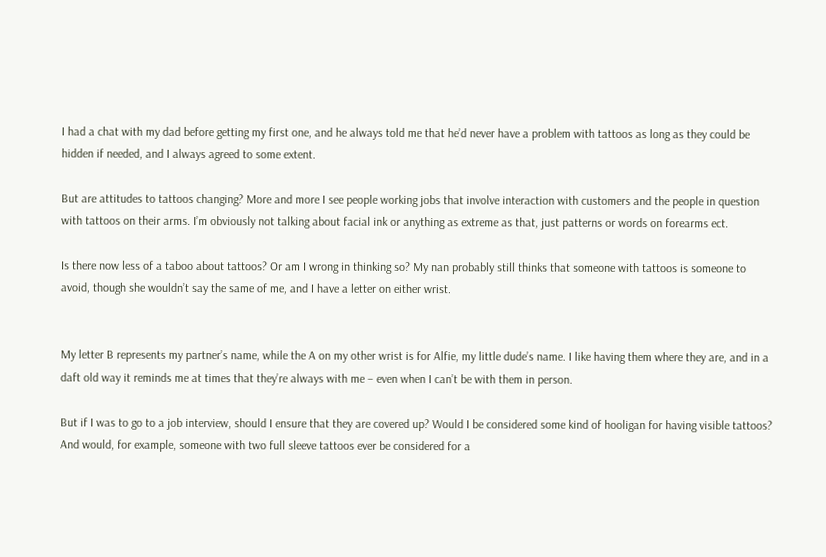I had a chat with my dad before getting my first one, and he always told me that he’d never have a problem with tattoos as long as they could be hidden if needed, and I always agreed to some extent.

But are attitudes to tattoos changing? More and more I see people working jobs that involve interaction with customers and the people in question with tattoos on their arms. I’m obviously not talking about facial ink or anything as extreme as that, just patterns or words on forearms ect.

Is there now less of a taboo about tattoos? Or am I wrong in thinking so? My nan probably still thinks that someone with tattoos is someone to avoid, though she wouldn’t say the same of me, and I have a letter on either wrist.


My letter B represents my partner’s name, while the A on my other wrist is for Alfie, my little dude’s name. I like having them where they are, and in a daft old way it reminds me at times that they’re always with me – even when I can’t be with them in person.

But if I was to go to a job interview, should I ensure that they are covered up? Would I be considered some kind of hooligan for having visible tattoos? And would, for example, someone with two full sleeve tattoos ever be considered for a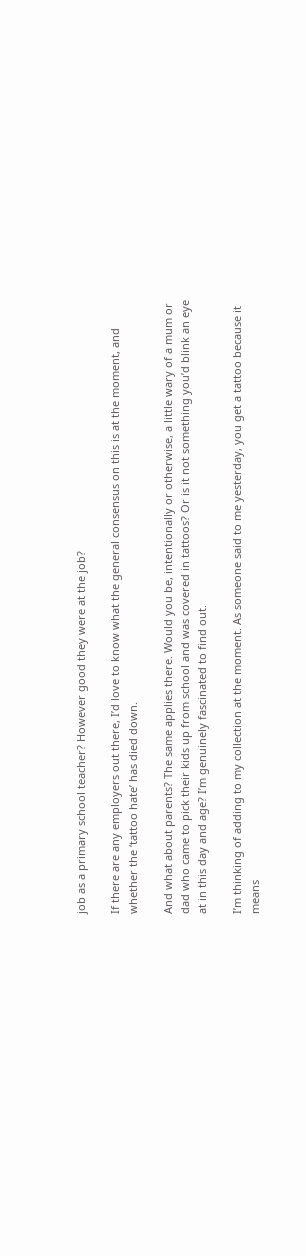job as a primary school teacher? However good they were at the job?

If there are any employers out there, I’d love to know what the general consensus on this is at the moment, and whether the ‘tattoo hate’ has died down.

And what about parents? The same applies there. Would you be, intentionally or otherwise, a little wary of a mum or dad who came to pick their kids up from school and was covered in tattoos? Or is it not something you’d blink an eye at in this day and age? I’m genuinely fascinated to find out.

I’m thinking of adding to my collection at the moment. As someone said to me yesterday, you get a tattoo because it means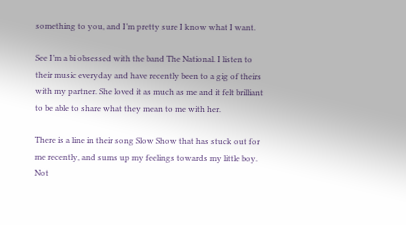something to you, and I’m pretty sure I know what I want.

See I’m a bi obsessed with the band The National. I listen to their music everyday and have recently been to a gig of theirs with my partner. She loved it as much as me and it felt brilliant to be able to share what they mean to me with her.

There is a line in their song Slow Show that has stuck out for me recently, and sums up my feelings towards my little boy. Not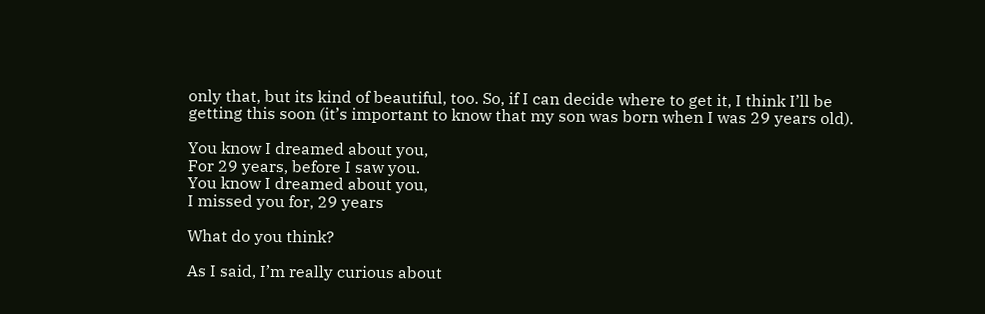only that, but its kind of beautiful, too. So, if I can decide where to get it, I think I’ll be getting this soon (it’s important to know that my son was born when I was 29 years old).

You know I dreamed about you,
For 29 years, before I saw you.
You know I dreamed about you,
I missed you for, 29 years

What do you think?

As I said, I’m really curious about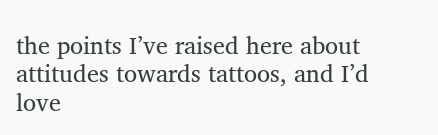the points I’ve raised here about attitudes towards tattoos, and I’d love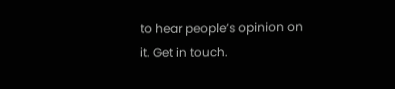to hear people’s opinion on it. Get in touch.